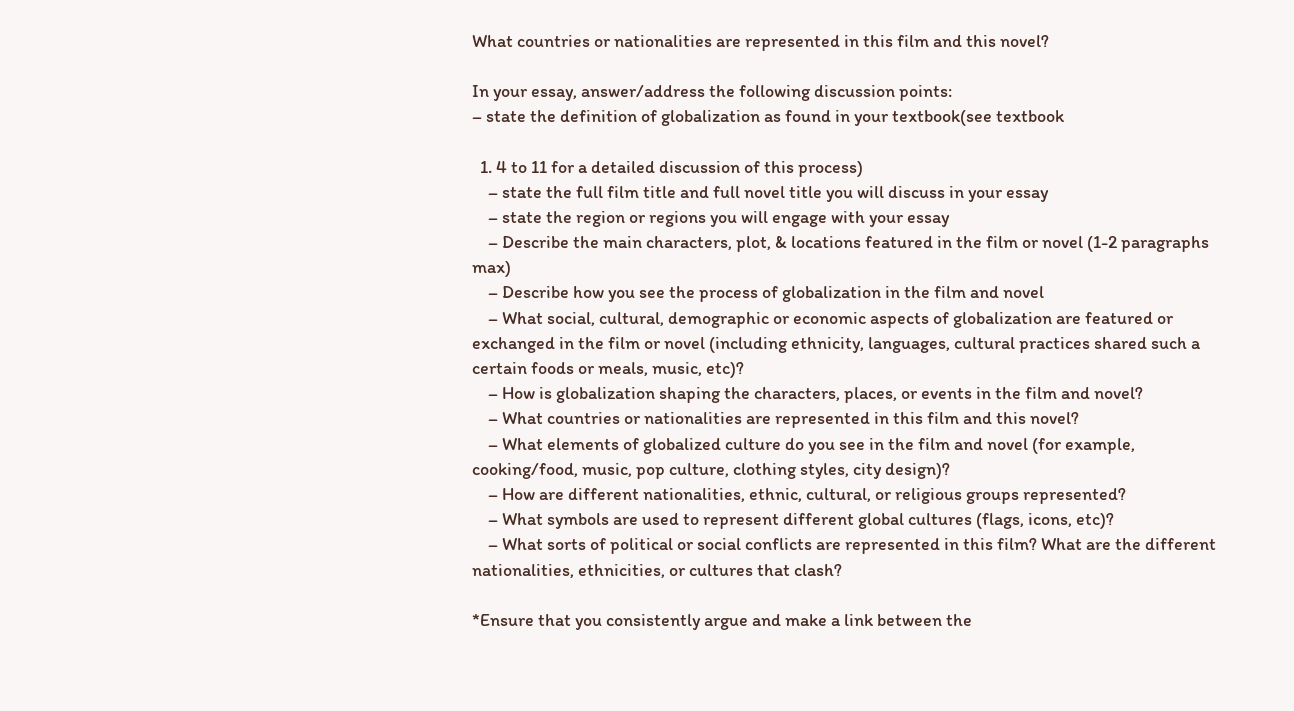What countries or nationalities are represented in this film and this novel?

In your essay, answer/address the following discussion points:
– state the definition of globalization as found in your textbook(see textbook

  1. 4 to 11 for a detailed discussion of this process)
    – state the full film title and full novel title you will discuss in your essay
    – state the region or regions you will engage with your essay
    – Describe the main characters, plot, & locations featured in the film or novel (1-2 paragraphs max)
    – Describe how you see the process of globalization in the film and novel
    – What social, cultural, demographic or economic aspects of globalization are featured or exchanged in the film or novel (including ethnicity, languages, cultural practices shared such a certain foods or meals, music, etc)?
    – How is globalization shaping the characters, places, or events in the film and novel?
    – What countries or nationalities are represented in this film and this novel?
    – What elements of globalized culture do you see in the film and novel (for example, cooking/food, music, pop culture, clothing styles, city design)?
    – How are different nationalities, ethnic, cultural, or religious groups represented?
    – What symbols are used to represent different global cultures (flags, icons, etc)?
    – What sorts of political or social conflicts are represented in this film? What are the different nationalities, ethnicities, or cultures that clash?

*Ensure that you consistently argue and make a link between the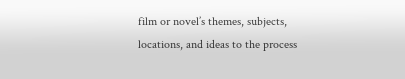film or novel’s themes, subjects, locations, and ideas to the process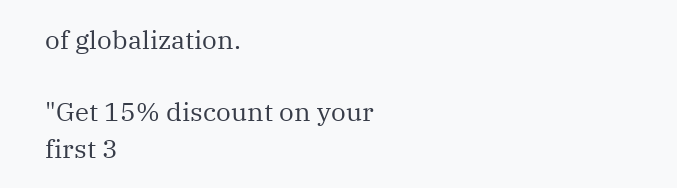of globalization.

"Get 15% discount on your first 3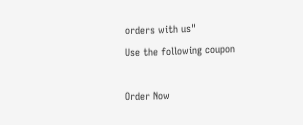orders with us"
Use the following coupon

Order Now